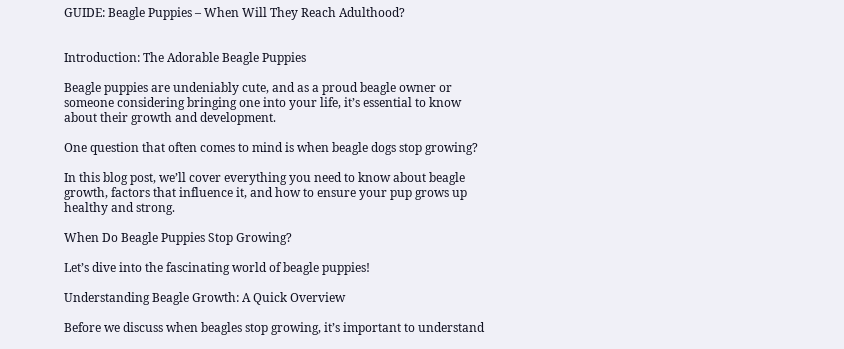GUIDE: Beagle Puppies – When Will They Reach Adulthood?


Introduction: The Adorable Beagle Puppies

Beagle puppies are undeniably cute, and as a proud beagle owner or someone considering bringing one into your life, it’s essential to know about their growth and development.

One question that often comes to mind is when beagle dogs stop growing?

In this blog post, we’ll cover everything you need to know about beagle growth, factors that influence it, and how to ensure your pup grows up healthy and strong.

When Do Beagle Puppies Stop Growing?

Let’s dive into the fascinating world of beagle puppies!

Understanding Beagle Growth: A Quick Overview

Before we discuss when beagles stop growing, it’s important to understand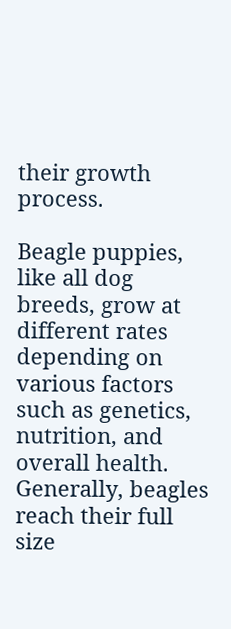their growth process.

Beagle puppies, like all dog breeds, grow at different rates depending on various factors such as genetics, nutrition, and overall health. Generally, beagles reach their full size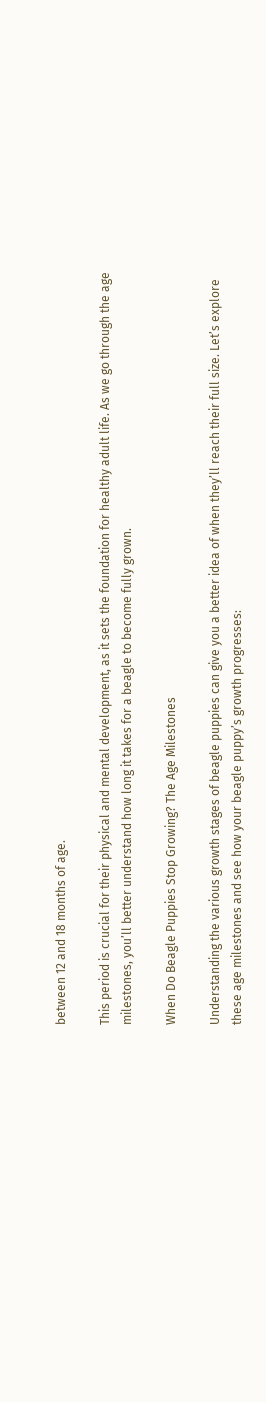between 12 and 18 months of age.

This period is crucial for their physical and mental development, as it sets the foundation for healthy adult life. As we go through the age milestones, you’ll better understand how long it takes for a beagle to become fully grown.

When Do Beagle Puppies Stop Growing? The Age Milestones

Understanding the various growth stages of beagle puppies can give you a better idea of when they’ll reach their full size. Let’s explore these age milestones and see how your beagle puppy’s growth progresses: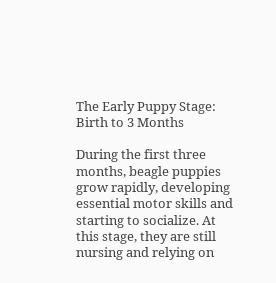The Early Puppy Stage: Birth to 3 Months

During the first three months, beagle puppies grow rapidly, developing essential motor skills and starting to socialize. At this stage, they are still nursing and relying on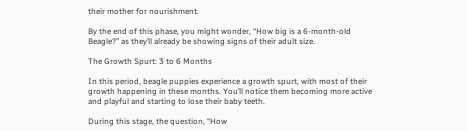their mother for nourishment.

By the end of this phase, you might wonder, “How big is a 6-month-old Beagle?” as they’ll already be showing signs of their adult size.

The Growth Spurt: 3 to 6 Months

In this period, beagle puppies experience a growth spurt, with most of their growth happening in these months. You’ll notice them becoming more active and playful and starting to lose their baby teeth.

During this stage, the question, “How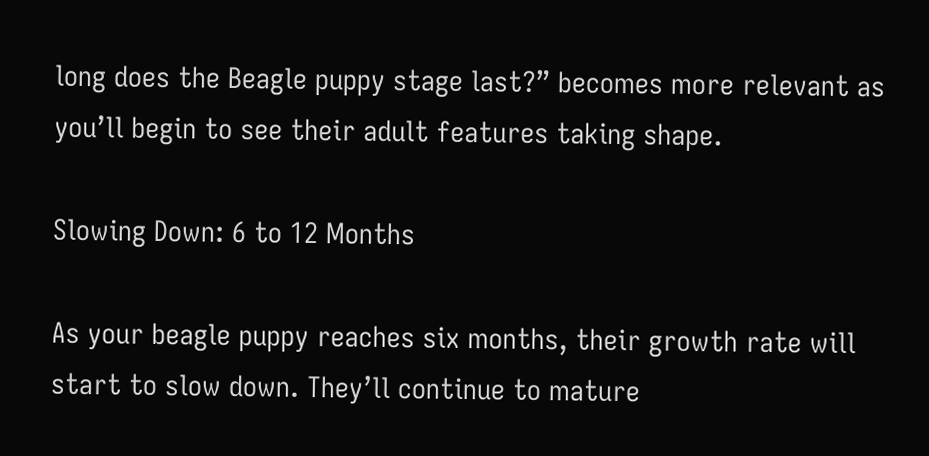long does the Beagle puppy stage last?” becomes more relevant as you’ll begin to see their adult features taking shape.

Slowing Down: 6 to 12 Months

As your beagle puppy reaches six months, their growth rate will start to slow down. They’ll continue to mature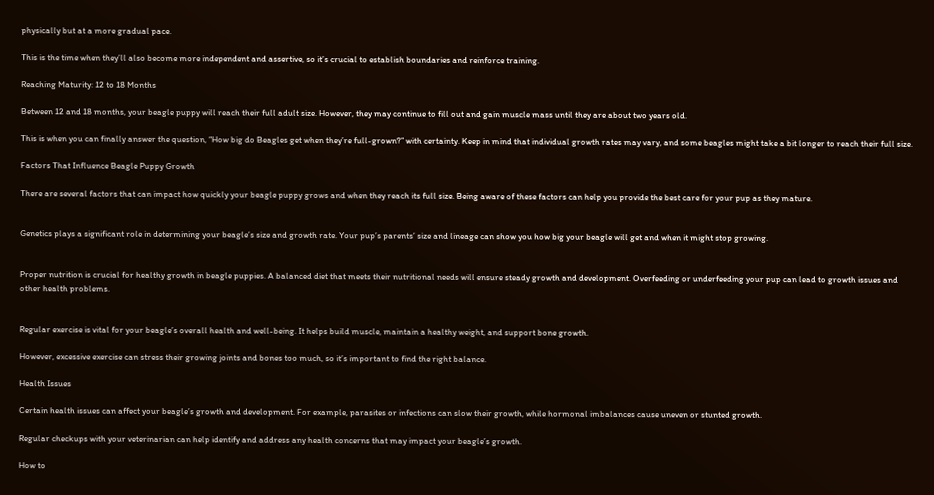physically but at a more gradual pace.

This is the time when they’ll also become more independent and assertive, so it’s crucial to establish boundaries and reinforce training.

Reaching Maturity: 12 to 18 Months

Between 12 and 18 months, your beagle puppy will reach their full adult size. However, they may continue to fill out and gain muscle mass until they are about two years old.

This is when you can finally answer the question, “How big do Beagles get when they’re full-grown?” with certainty. Keep in mind that individual growth rates may vary, and some beagles might take a bit longer to reach their full size.

Factors That Influence Beagle Puppy Growth

There are several factors that can impact how quickly your beagle puppy grows and when they reach its full size. Being aware of these factors can help you provide the best care for your pup as they mature.


Genetics plays a significant role in determining your beagle’s size and growth rate. Your pup’s parents’ size and lineage can show you how big your beagle will get and when it might stop growing.


Proper nutrition is crucial for healthy growth in beagle puppies. A balanced diet that meets their nutritional needs will ensure steady growth and development. Overfeeding or underfeeding your pup can lead to growth issues and other health problems.


Regular exercise is vital for your beagle’s overall health and well-being. It helps build muscle, maintain a healthy weight, and support bone growth.

However, excessive exercise can stress their growing joints and bones too much, so it’s important to find the right balance.

Health Issues

Certain health issues can affect your beagle’s growth and development. For example, parasites or infections can slow their growth, while hormonal imbalances cause uneven or stunted growth.

Regular checkups with your veterinarian can help identify and address any health concerns that may impact your beagle’s growth.

How to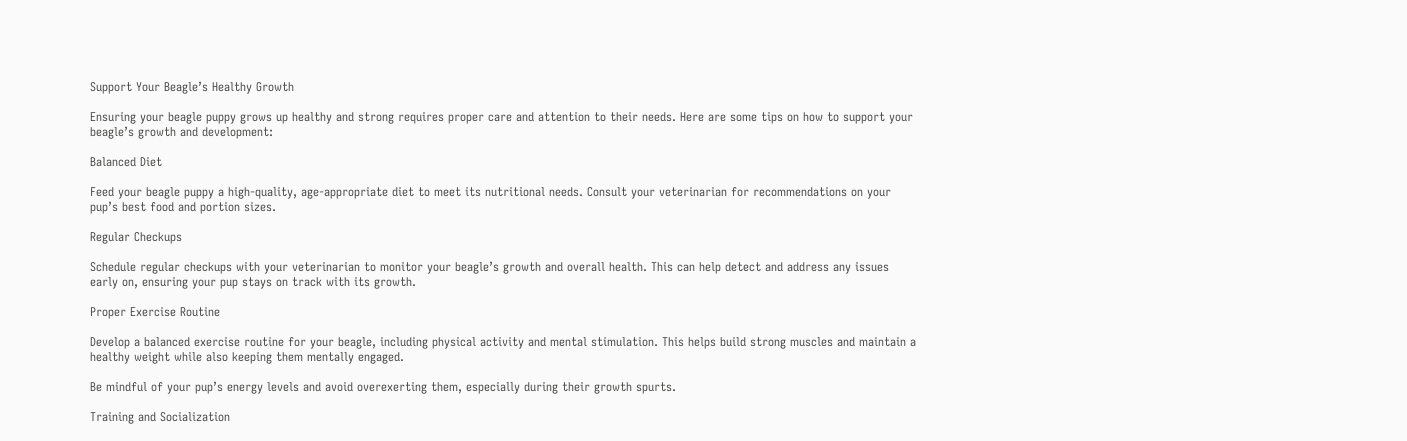Support Your Beagle’s Healthy Growth

Ensuring your beagle puppy grows up healthy and strong requires proper care and attention to their needs. Here are some tips on how to support your beagle’s growth and development:

Balanced Diet

Feed your beagle puppy a high-quality, age-appropriate diet to meet its nutritional needs. Consult your veterinarian for recommendations on your pup’s best food and portion sizes.

Regular Checkups

Schedule regular checkups with your veterinarian to monitor your beagle’s growth and overall health. This can help detect and address any issues early on, ensuring your pup stays on track with its growth.

Proper Exercise Routine

Develop a balanced exercise routine for your beagle, including physical activity and mental stimulation. This helps build strong muscles and maintain a healthy weight while also keeping them mentally engaged.

Be mindful of your pup’s energy levels and avoid overexerting them, especially during their growth spurts.

Training and Socialization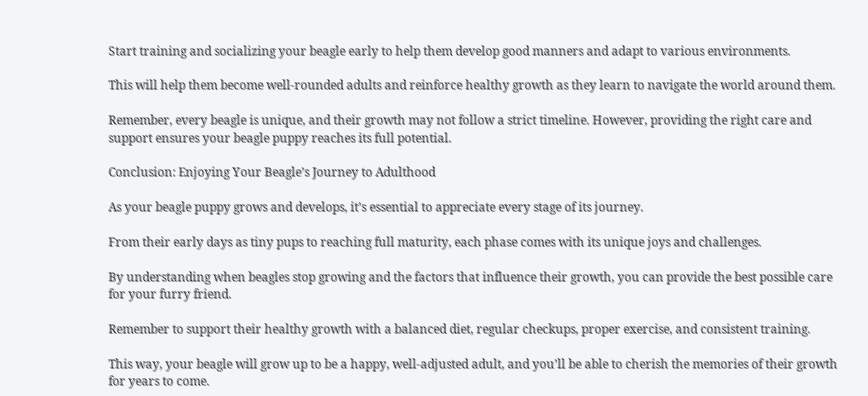Start training and socializing your beagle early to help them develop good manners and adapt to various environments.

This will help them become well-rounded adults and reinforce healthy growth as they learn to navigate the world around them.

Remember, every beagle is unique, and their growth may not follow a strict timeline. However, providing the right care and support ensures your beagle puppy reaches its full potential.

Conclusion: Enjoying Your Beagle’s Journey to Adulthood

As your beagle puppy grows and develops, it’s essential to appreciate every stage of its journey.

From their early days as tiny pups to reaching full maturity, each phase comes with its unique joys and challenges.

By understanding when beagles stop growing and the factors that influence their growth, you can provide the best possible care for your furry friend.

Remember to support their healthy growth with a balanced diet, regular checkups, proper exercise, and consistent training.

This way, your beagle will grow up to be a happy, well-adjusted adult, and you’ll be able to cherish the memories of their growth for years to come.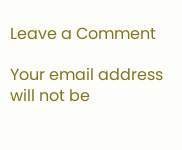Leave a Comment

Your email address will not be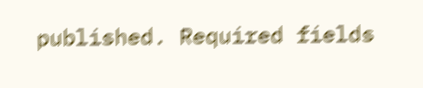published. Required fields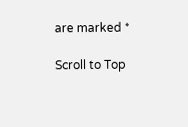are marked *

Scroll to Top